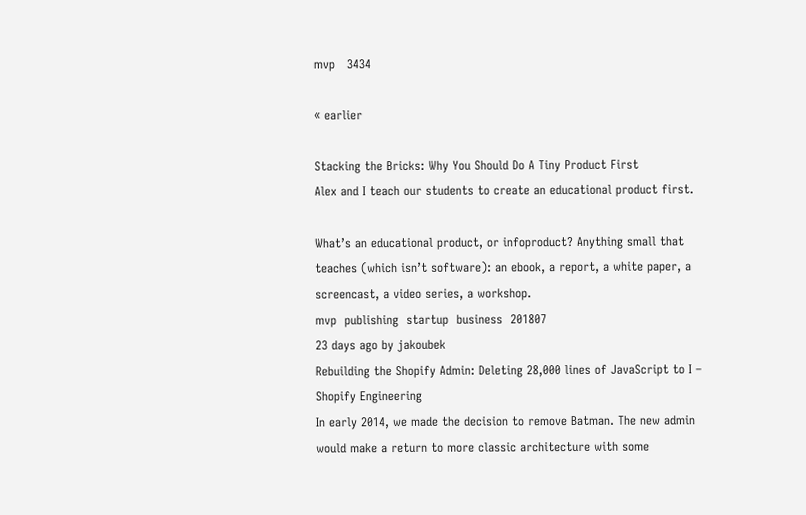mvp   3434

« earlier

Stacking the Bricks: Why You Should Do A Tiny Product First
Alex and I teach our students to create an educational product first.

What’s an educational product, or infoproduct? Anything small that teaches (which isn’t software): an ebook, a report, a white paper, a screencast, a video series, a workshop.
mvp  publishing  startup  business  201807
23 days ago by jakoubek
Rebuilding the Shopify Admin: Deleting 28,000 lines of JavaScript to I – Shopify Engineering
In early 2014, we made the decision to remove Batman. The new admin would make a return to more classic architecture with some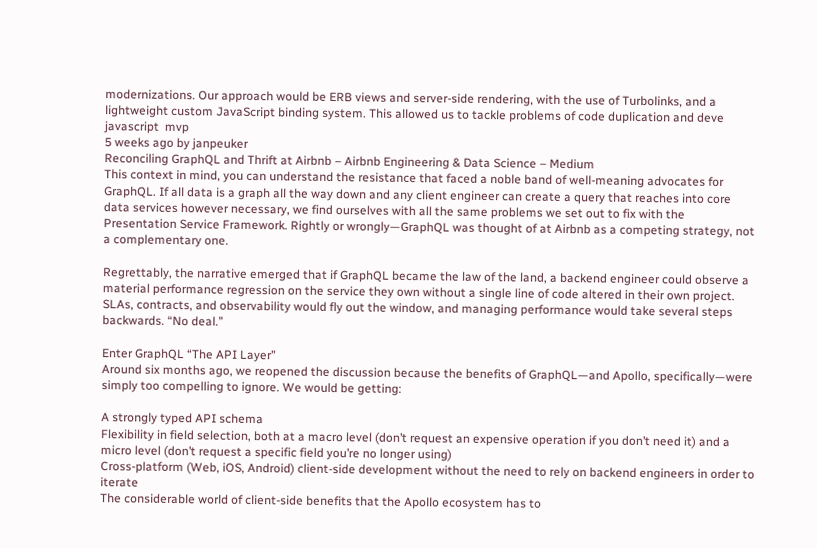modernizations. Our approach would be ERB views and server-side rendering, with the use of Turbolinks, and a lightweight custom JavaScript binding system. This allowed us to tackle problems of code duplication and deve
javascript  mvp
5 weeks ago by janpeuker
Reconciling GraphQL and Thrift at Airbnb – Airbnb Engineering & Data Science – Medium
This context in mind, you can understand the resistance that faced a noble band of well-meaning advocates for GraphQL. If all data is a graph all the way down and any client engineer can create a query that reaches into core data services however necessary, we find ourselves with all the same problems we set out to fix with the Presentation Service Framework. Rightly or wrongly—GraphQL was thought of at Airbnb as a competing strategy, not a complementary one.

Regrettably, the narrative emerged that if GraphQL became the law of the land, a backend engineer could observe a material performance regression on the service they own without a single line of code altered in their own project. SLAs, contracts, and observability would fly out the window, and managing performance would take several steps backwards. “No deal.”

Enter GraphQL “The API Layer”
Around six months ago, we reopened the discussion because the benefits of GraphQL—and Apollo, specifically—were simply too compelling to ignore. We would be getting:

A strongly typed API schema
Flexibility in field selection, both at a macro level (don’t request an expensive operation if you don’t need it) and a micro level (don’t request a specific field you’re no longer using)
Cross-platform (Web, iOS, Android) client-side development without the need to rely on backend engineers in order to iterate
The considerable world of client-side benefits that the Apollo ecosystem has to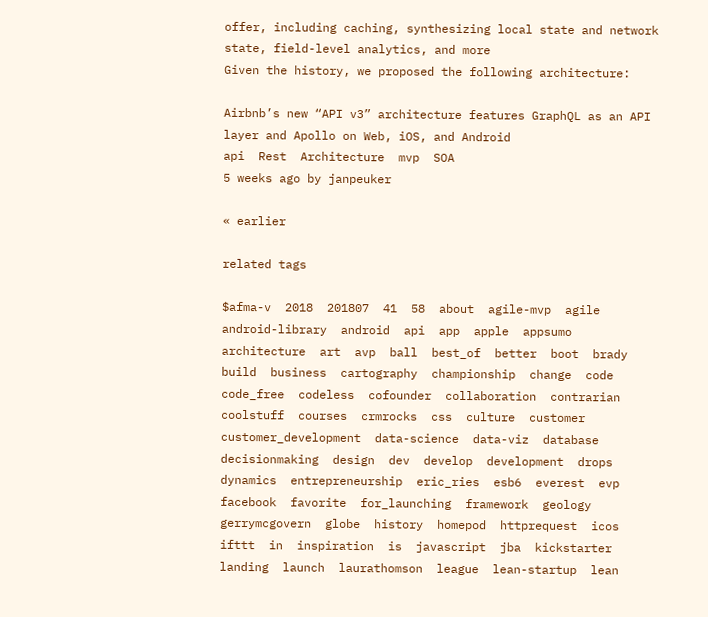offer, including caching, synthesizing local state and network state, field-level analytics, and more
Given the history, we proposed the following architecture:

Airbnb’s new “API v3” architecture features GraphQL as an API layer and Apollo on Web, iOS, and Android
api  Rest  Architecture  mvp  SOA
5 weeks ago by janpeuker

« earlier

related tags

$afma-v  2018  201807  41  58  about  agile-mvp  agile  android-library  android  api  app  apple  appsumo  architecture  art  avp  ball  best_of  better  boot  brady  build  business  cartography  championship  change  code  code_free  codeless  cofounder  collaboration  contrarian  coolstuff  courses  crmrocks  css  culture  customer  customer_development  data-science  data-viz  database  decisionmaking  design  dev  develop  development  drops  dynamics  entrepreneurship  eric_ries  esb6  everest  evp  facebook  favorite  for_launching  framework  geology  gerrymcgovern  globe  history  homepod  httprequest  icos  ifttt  in  inspiration  is  javascript  jba  kickstarter  landing  launch  laurathomson  league  lean-startup  lean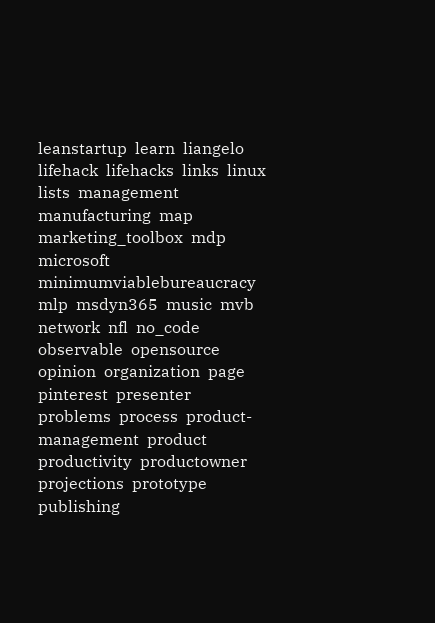leanstartup  learn  liangelo  lifehack  lifehacks  links  linux  lists  management  manufacturing  map  marketing_toolbox  mdp  microsoft  minimumviablebureaucracy  mlp  msdyn365  music  mvb  network  nfl  no_code  observable  opensource  opinion  organization  page  pinterest  presenter  problems  process  product-management  product  productivity  productowner  projections  prototype  publishing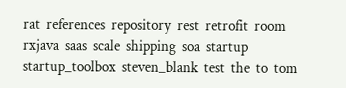rat  references  repository  rest  retrofit  room  rxjava  saas  scale  shipping  soa  startup  startup_toolbox  steven_blank  test  the  to  tom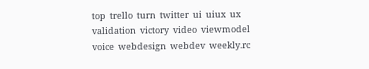top  trello  turn  twitter  ui  uiux  ux  validation  victory  video  viewmodel  voice  webdesign  webdev  weekly.rc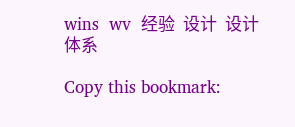wins  wv  经验  设计  设计体系

Copy this bookmark: